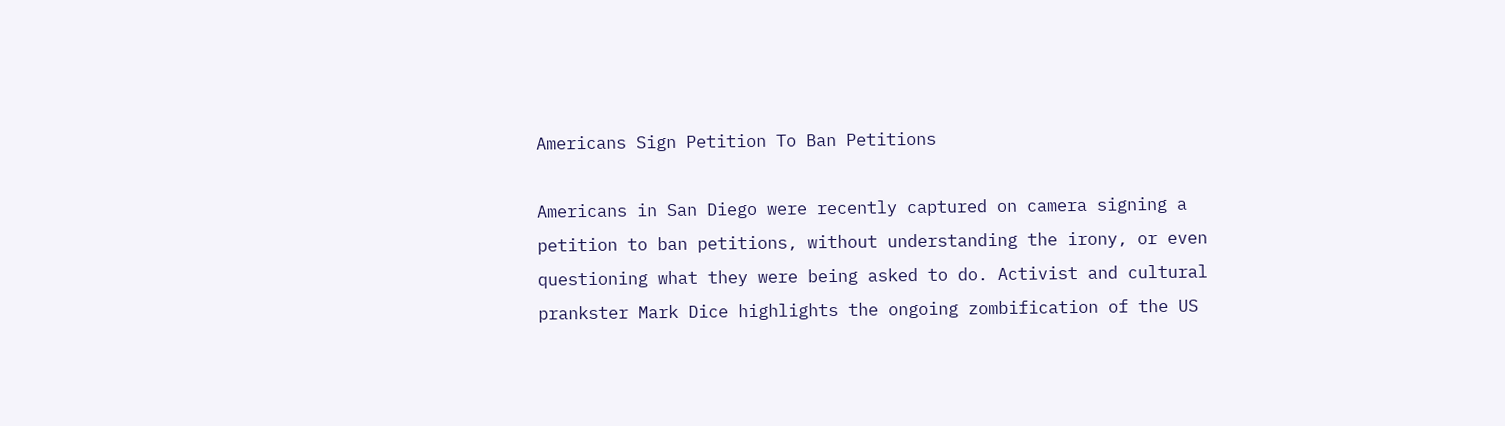Americans Sign Petition To Ban Petitions

Americans in San Diego were recently captured on camera signing a petition to ban petitions, without understanding the irony, or even questioning what they were being asked to do. Activist and cultural prankster Mark Dice highlights the ongoing zombification of the US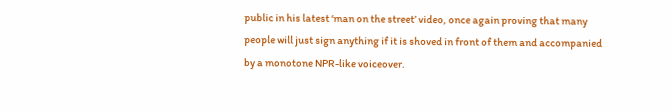public in his latest ‘man on the street’ video, once again proving that many people will just sign anything if it is shoved in front of them and accompanied by a monotone NPR-like voiceover.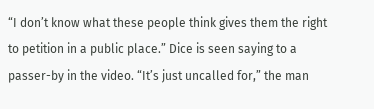“I don’t know what these people think gives them the right to petition in a public place.” Dice is seen saying to a passer-by in the video. “It’s just uncalled for,” the man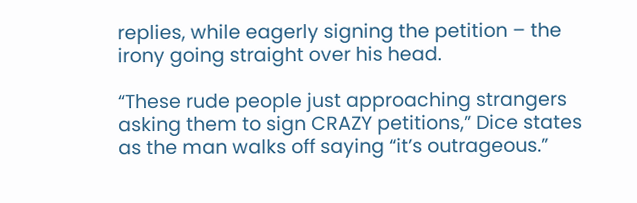replies, while eagerly signing the petition – the irony going straight over his head.

“These rude people just approaching strangers asking them to sign CRAZY petitions,” Dice states as the man walks off saying “it’s outrageous.”